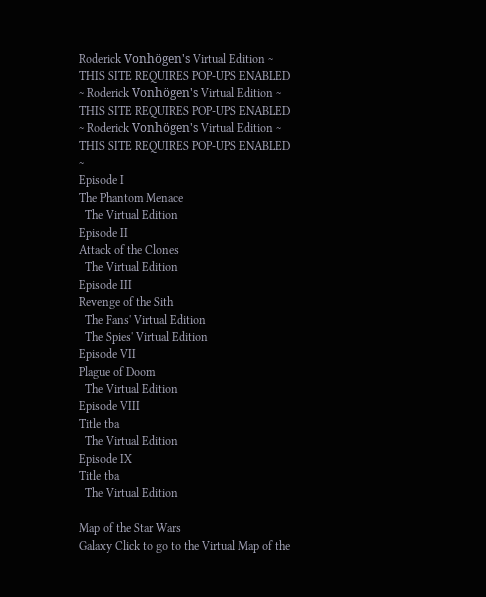Roderick Vonhögen's Virtual Edition ~ THIS SITE REQUIRES POP-UPS ENABLED ~ Roderick Vonhögen's Virtual Edition ~ THIS SITE REQUIRES POP-UPS ENABLED ~ Roderick Vonhögen's Virtual Edition ~ THIS SITE REQUIRES POP-UPS ENABLED ~
Episode I
The Phantom Menace
  The Virtual Edition
Episode II
Attack of the Clones
  The Virtual Edition
Episode III
Revenge of the Sith
  The Fans' Virtual Edition
  The Spies' Virtual Edition
Episode VII
Plague of Doom
  The Virtual Edition
Episode VIII
Title tba
  The Virtual Edition
Episode IX
Title tba
  The Virtual Edition

Map of the Star Wars
Galaxy Click to go to the Virtual Map of the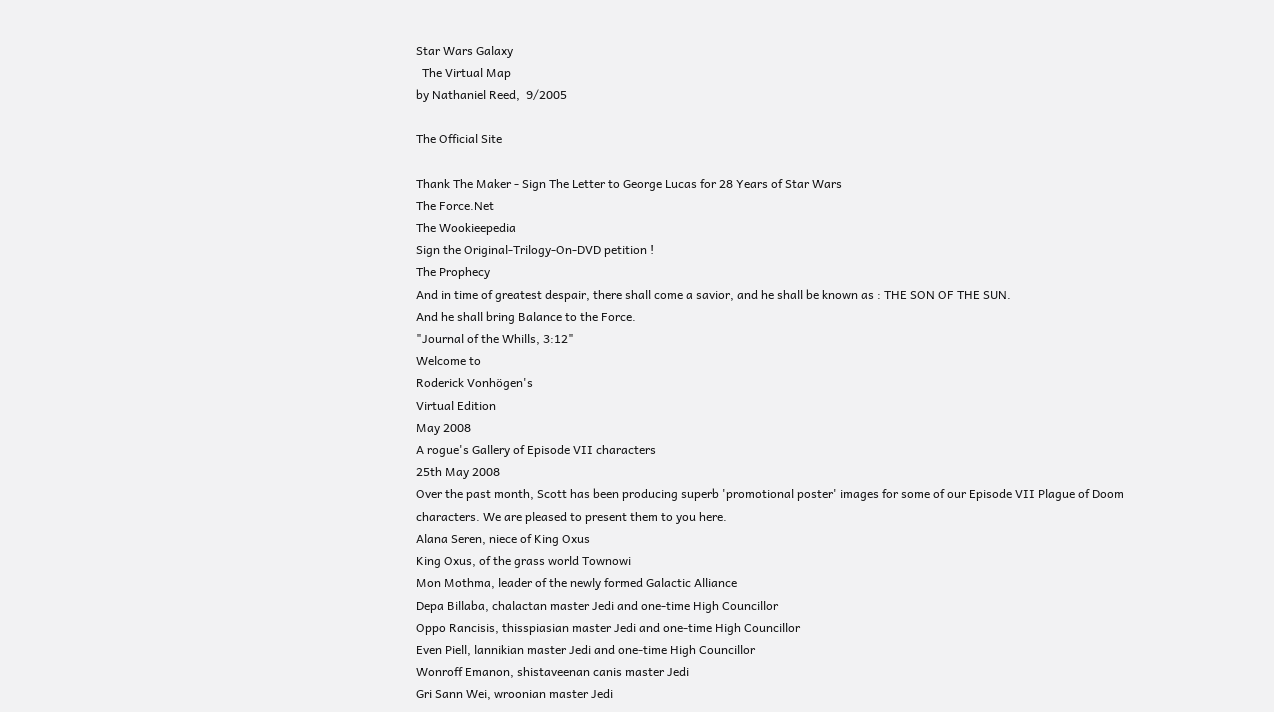Star Wars Galaxy
  The Virtual Map
by Nathaniel Reed,  9/2005

The Official Site

Thank The Maker - Sign The Letter to George Lucas for 28 Years of Star Wars
The Force.Net
The Wookieepedia
Sign the Original-Trilogy-On-DVD petition !
The Prophecy
And in time of greatest despair, there shall come a savior, and he shall be known as : THE SON OF THE SUN.
And he shall bring Balance to the Force.
"Journal of the Whills, 3:12"
Welcome to
Roderick Vonhögen's
Virtual Edition
May 2008
A rogue's Gallery of Episode VII characters
25th May 2008
Over the past month, Scott has been producing superb 'promotional poster' images for some of our Episode VII Plague of Doom characters. We are pleased to present them to you here.
Alana Seren, niece of King Oxus
King Oxus, of the grass world Townowi
Mon Mothma, leader of the newly formed Galactic Alliance
Depa Billaba, chalactan master Jedi and one-time High Councillor
Oppo Rancisis, thisspiasian master Jedi and one-time High Councillor
Even Piell, lannikian master Jedi and one-time High Councillor
Wonroff Emanon, shistaveenan canis master Jedi
Gri Sann Wei, wroonian master Jedi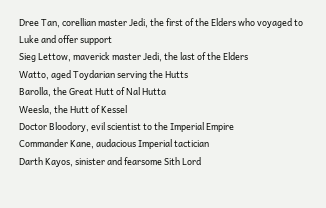Dree Tan, corellian master Jedi, the first of the Elders who voyaged to Luke and offer support
Sieg Lettow, maverick master Jedi, the last of the Elders
Watto, aged Toydarian serving the Hutts
Barolla, the Great Hutt of Nal Hutta
Weesla, the Hutt of Kessel
Doctor Bloodory, evil scientist to the Imperial Empire
Commander Kane, audacious Imperial tactician
Darth Kayos, sinister and fearsome Sith Lord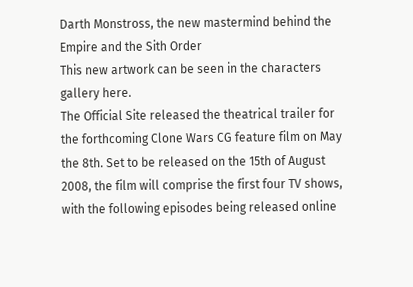Darth Monstross, the new mastermind behind the Empire and the Sith Order
This new artwork can be seen in the characters gallery here.
The Official Site released the theatrical trailer for the forthcoming Clone Wars CG feature film on May the 8th. Set to be released on the 15th of August 2008, the film will comprise the first four TV shows, with the following episodes being released online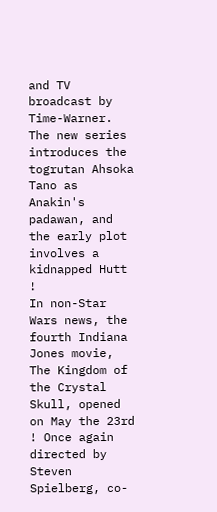and TV broadcast by Time-Warner. The new series introduces the togrutan Ahsoka Tano as Anakin's padawan, and the early plot involves a kidnapped Hutt !
In non-Star Wars news, the fourth Indiana Jones movie, The Kingdom of the Crystal Skull, opened on May the 23rd ! Once again directed by Steven Spielberg, co-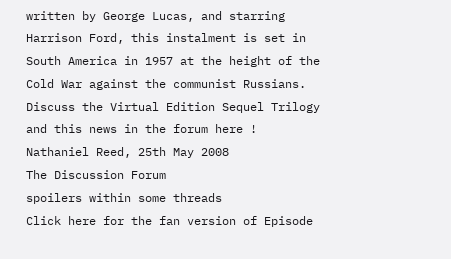written by George Lucas, and starring Harrison Ford, this instalment is set in South America in 1957 at the height of the Cold War against the communist Russians.
Discuss the Virtual Edition Sequel Trilogy and this news in the forum here !
Nathaniel Reed, 25th May 2008
The Discussion Forum
spoilers within some threads
Click here for the fan version of Episode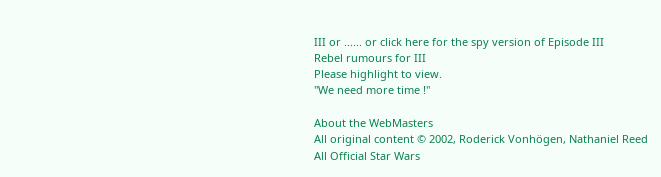III or ...... or click here for the spy version of Episode III
Rebel rumours for III
Please highlight to view.
"We need more time !"

About the WebMasters
All original content © 2002, Roderick Vonhögen, Nathaniel Reed
All Official Star Wars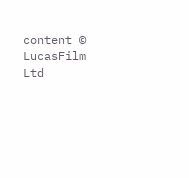content © LucasFilm Ltd